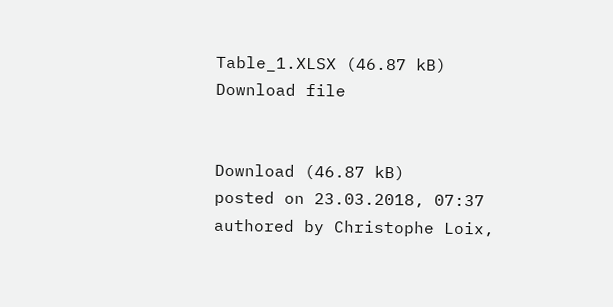Table_1.XLSX (46.87 kB)
Download file


Download (46.87 kB)
posted on 23.03.2018, 07:37 authored by Christophe Loix,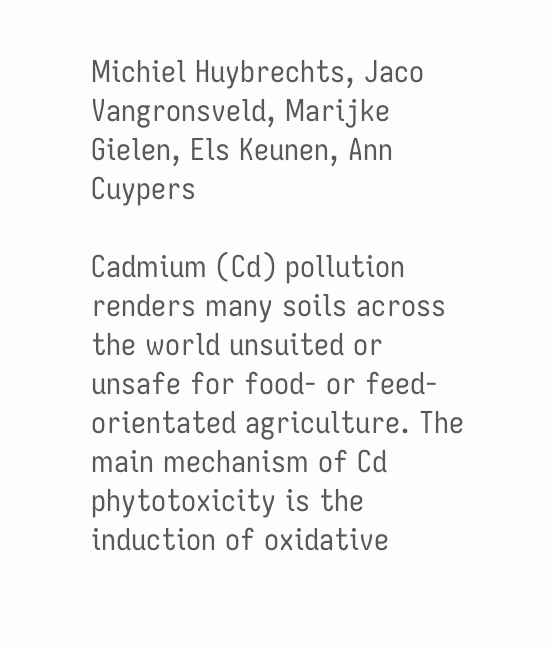Michiel Huybrechts, Jaco Vangronsveld, Marijke Gielen, Els Keunen, Ann Cuypers

Cadmium (Cd) pollution renders many soils across the world unsuited or unsafe for food- or feed-orientated agriculture. The main mechanism of Cd phytotoxicity is the induction of oxidative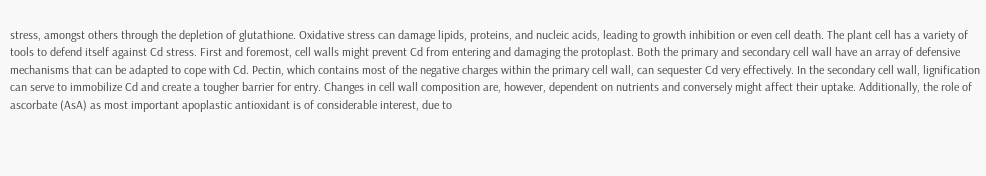stress, amongst others through the depletion of glutathione. Oxidative stress can damage lipids, proteins, and nucleic acids, leading to growth inhibition or even cell death. The plant cell has a variety of tools to defend itself against Cd stress. First and foremost, cell walls might prevent Cd from entering and damaging the protoplast. Both the primary and secondary cell wall have an array of defensive mechanisms that can be adapted to cope with Cd. Pectin, which contains most of the negative charges within the primary cell wall, can sequester Cd very effectively. In the secondary cell wall, lignification can serve to immobilize Cd and create a tougher barrier for entry. Changes in cell wall composition are, however, dependent on nutrients and conversely might affect their uptake. Additionally, the role of ascorbate (AsA) as most important apoplastic antioxidant is of considerable interest, due to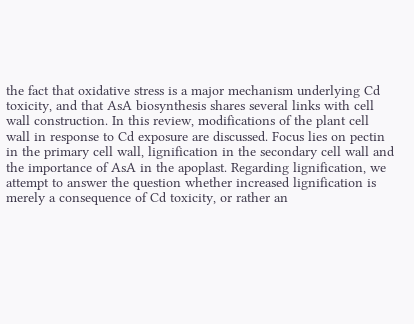the fact that oxidative stress is a major mechanism underlying Cd toxicity, and that AsA biosynthesis shares several links with cell wall construction. In this review, modifications of the plant cell wall in response to Cd exposure are discussed. Focus lies on pectin in the primary cell wall, lignification in the secondary cell wall and the importance of AsA in the apoplast. Regarding lignification, we attempt to answer the question whether increased lignification is merely a consequence of Cd toxicity, or rather an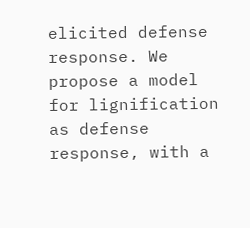elicited defense response. We propose a model for lignification as defense response, with a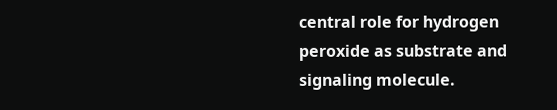central role for hydrogen peroxide as substrate and signaling molecule.